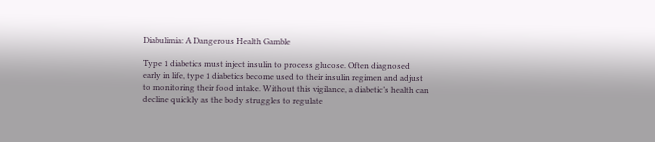Diabulimia: A Dangerous Health Gamble

Type 1 diabetics must inject insulin to process glucose. Often diagnosed early in life, type 1 diabetics become used to their insulin regimen and adjust to monitoring their food intake. Without this vigilance, a diabetic’s health can decline quickly as the body struggles to regulate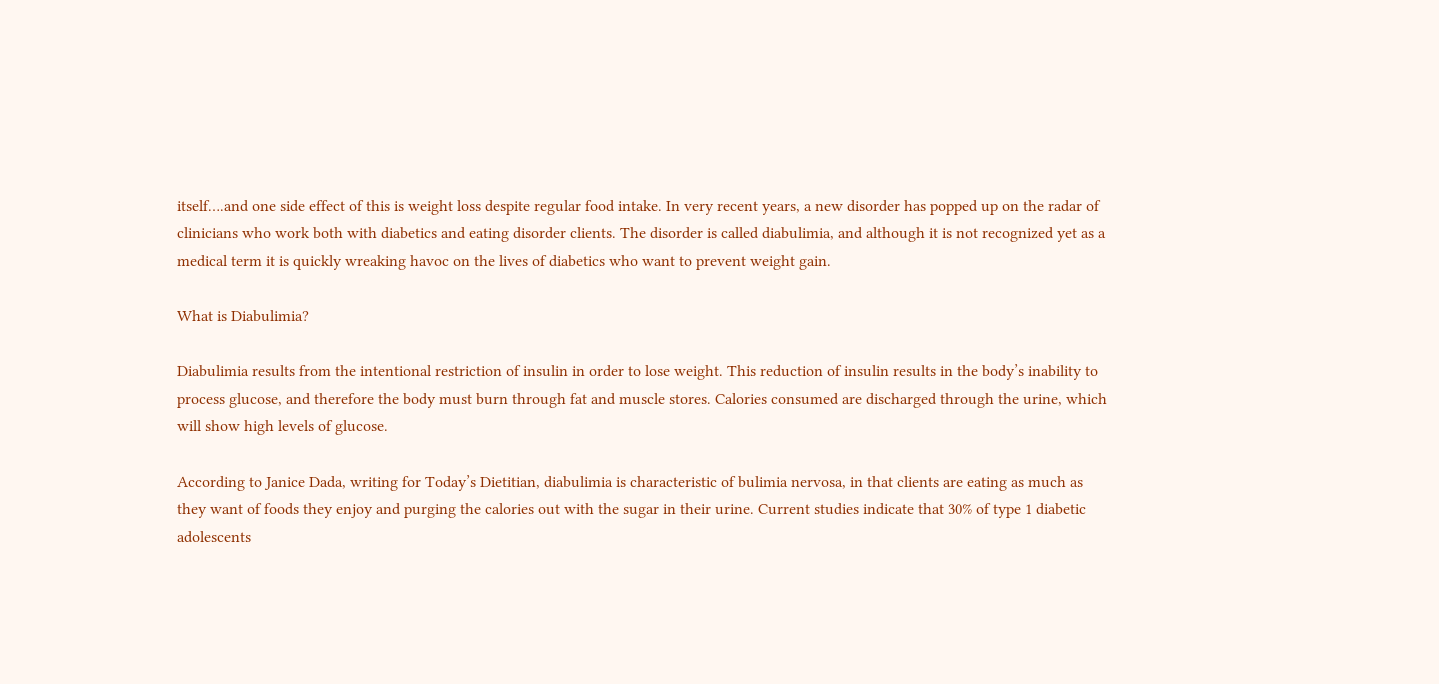itself….and one side effect of this is weight loss despite regular food intake. In very recent years, a new disorder has popped up on the radar of clinicians who work both with diabetics and eating disorder clients. The disorder is called diabulimia, and although it is not recognized yet as a medical term it is quickly wreaking havoc on the lives of diabetics who want to prevent weight gain.

What is Diabulimia?

Diabulimia results from the intentional restriction of insulin in order to lose weight. This reduction of insulin results in the body’s inability to process glucose, and therefore the body must burn through fat and muscle stores. Calories consumed are discharged through the urine, which will show high levels of glucose.

According to Janice Dada, writing for Today’s Dietitian, diabulimia is characteristic of bulimia nervosa, in that clients are eating as much as they want of foods they enjoy and purging the calories out with the sugar in their urine. Current studies indicate that 30% of type 1 diabetic adolescents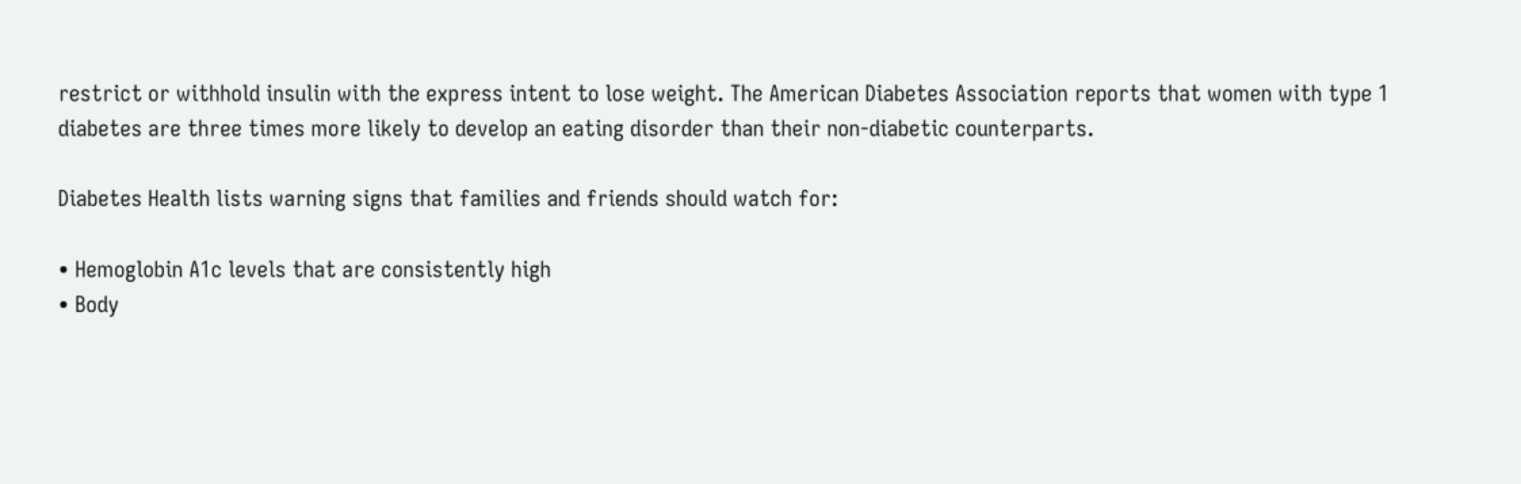restrict or withhold insulin with the express intent to lose weight. The American Diabetes Association reports that women with type 1 diabetes are three times more likely to develop an eating disorder than their non-diabetic counterparts.

Diabetes Health lists warning signs that families and friends should watch for:

• Hemoglobin A1c levels that are consistently high
• Body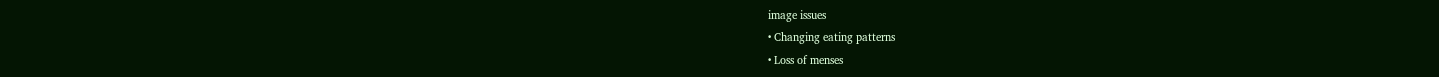image issues
• Changing eating patterns
• Loss of menses